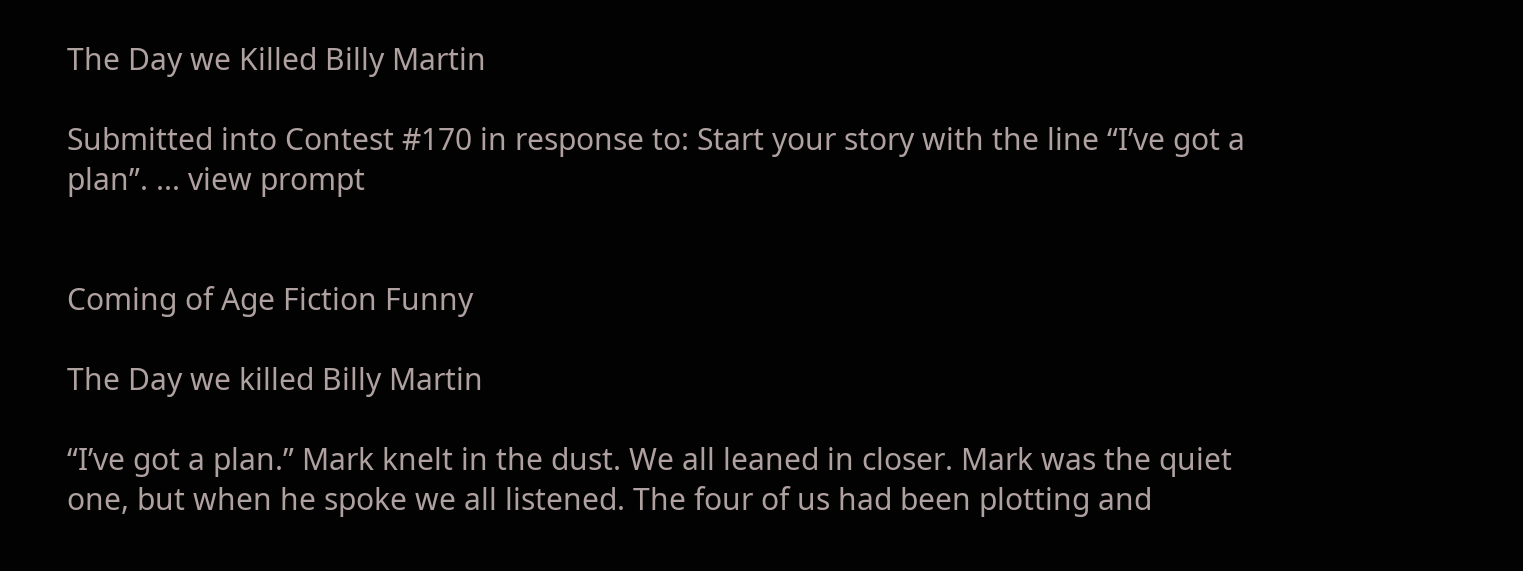The Day we Killed Billy Martin

Submitted into Contest #170 in response to: Start your story with the line “I’ve got a plan”. ... view prompt


Coming of Age Fiction Funny

The Day we killed Billy Martin

“I’ve got a plan.” Mark knelt in the dust. We all leaned in closer. Mark was the quiet one, but when he spoke we all listened. The four of us had been plotting and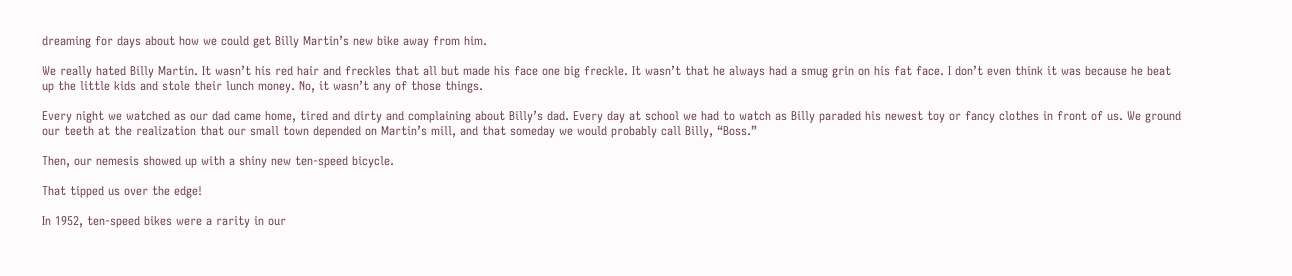dreaming for days about how we could get Billy Martin’s new bike away from him.

We really hated Billy Martin. It wasn’t his red hair and freckles that all but made his face one big freckle. It wasn’t that he always had a smug grin on his fat face. I don’t even think it was because he beat up the little kids and stole their lunch money. No, it wasn’t any of those things.

Every night we watched as our dad came home, tired and dirty and complaining about Billy’s dad. Every day at school we had to watch as Billy paraded his newest toy or fancy clothes in front of us. We ground our teeth at the realization that our small town depended on Martin’s mill, and that someday we would probably call Billy, “Boss.”

Then, our nemesis showed up with a shiny new ten-speed bicycle.

That tipped us over the edge!

In 1952, ten-speed bikes were a rarity in our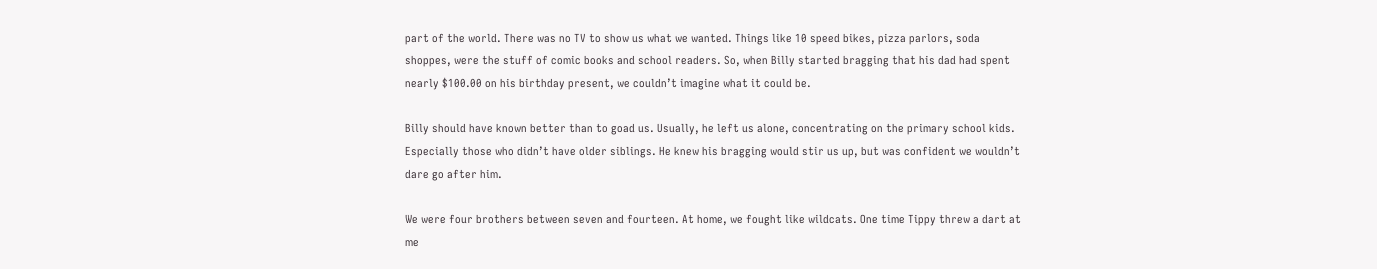part of the world. There was no TV to show us what we wanted. Things like 10 speed bikes, pizza parlors, soda shoppes, were the stuff of comic books and school readers. So, when Billy started bragging that his dad had spent nearly $100.00 on his birthday present, we couldn’t imagine what it could be.

Billy should have known better than to goad us. Usually, he left us alone, concentrating on the primary school kids. Especially those who didn’t have older siblings. He knew his bragging would stir us up, but was confident we wouldn’t dare go after him.

We were four brothers between seven and fourteen. At home, we fought like wildcats. One time Tippy threw a dart at me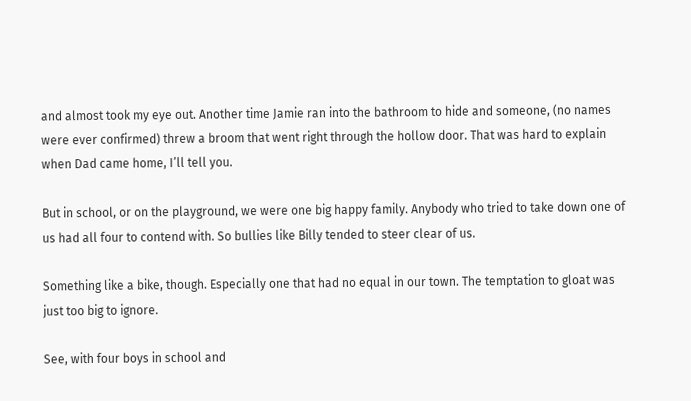and almost took my eye out. Another time Jamie ran into the bathroom to hide and someone, (no names were ever confirmed) threw a broom that went right through the hollow door. That was hard to explain when Dad came home, I’ll tell you.

But in school, or on the playground, we were one big happy family. Anybody who tried to take down one of us had all four to contend with. So bullies like Billy tended to steer clear of us.

Something like a bike, though. Especially one that had no equal in our town. The temptation to gloat was just too big to ignore.

See, with four boys in school and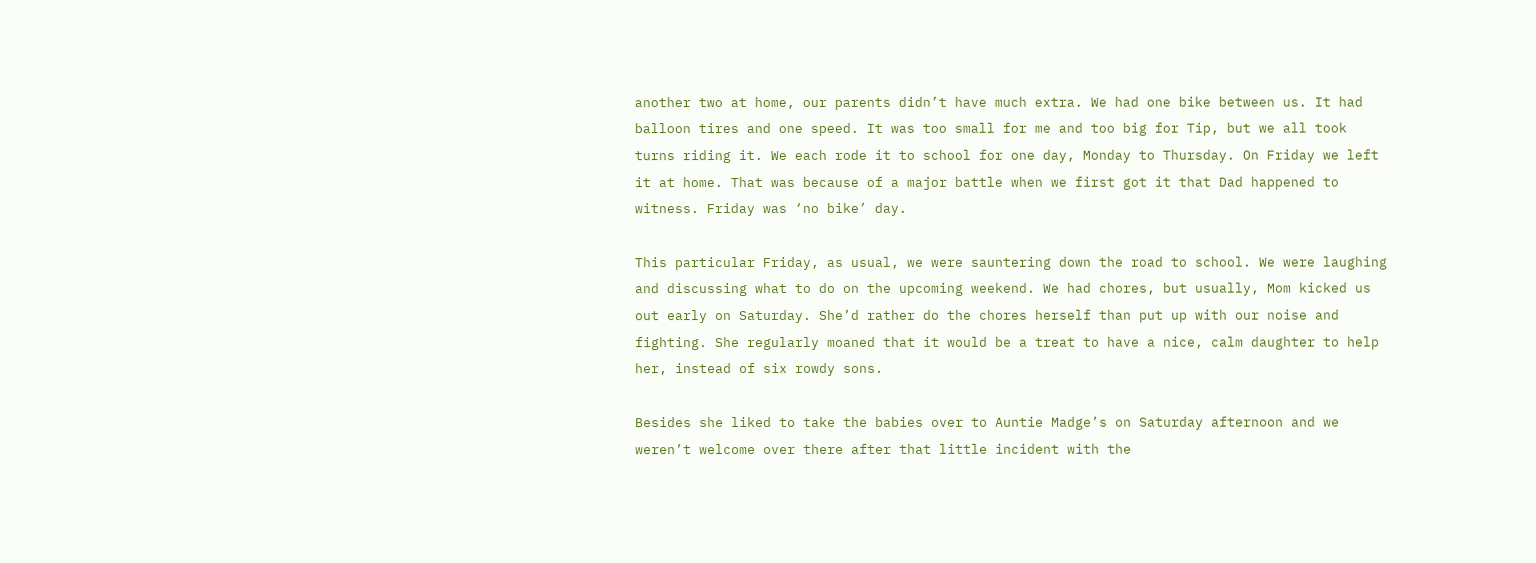another two at home, our parents didn’t have much extra. We had one bike between us. It had balloon tires and one speed. It was too small for me and too big for Tip, but we all took turns riding it. We each rode it to school for one day, Monday to Thursday. On Friday we left it at home. That was because of a major battle when we first got it that Dad happened to witness. Friday was ‘no bike’ day.

This particular Friday, as usual, we were sauntering down the road to school. We were laughing and discussing what to do on the upcoming weekend. We had chores, but usually, Mom kicked us out early on Saturday. She’d rather do the chores herself than put up with our noise and fighting. She regularly moaned that it would be a treat to have a nice, calm daughter to help her, instead of six rowdy sons.

Besides she liked to take the babies over to Auntie Madge’s on Saturday afternoon and we weren’t welcome over there after that little incident with the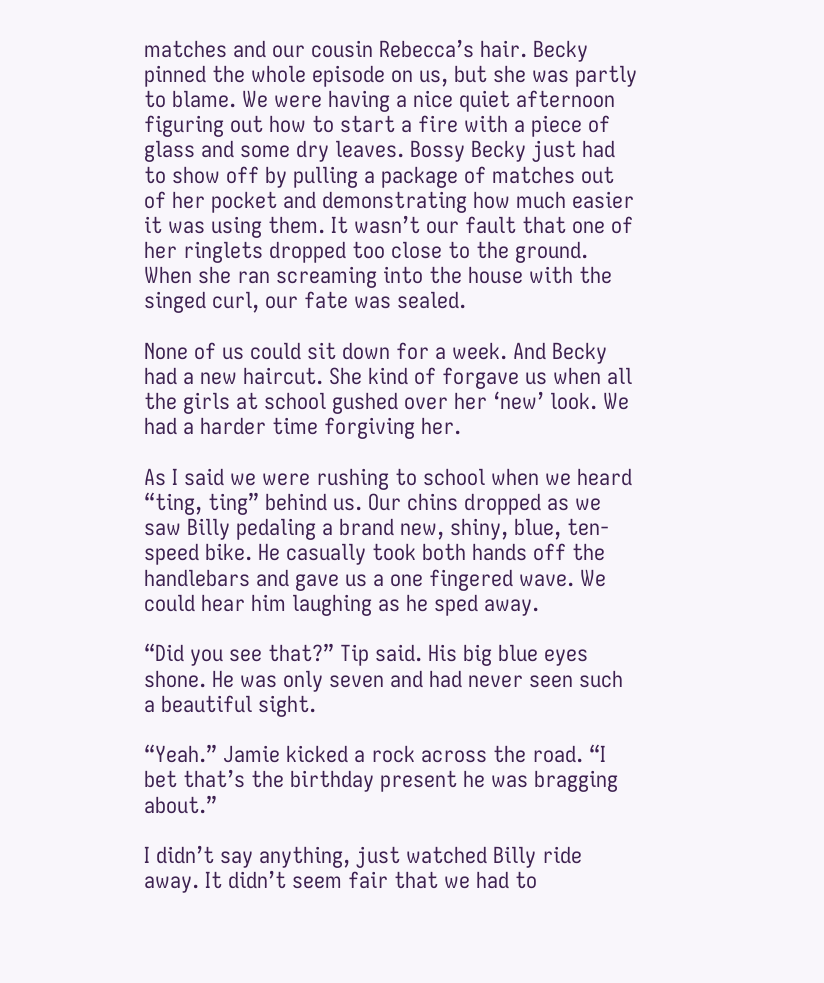matches and our cousin Rebecca’s hair. Becky pinned the whole episode on us, but she was partly to blame. We were having a nice quiet afternoon figuring out how to start a fire with a piece of glass and some dry leaves. Bossy Becky just had to show off by pulling a package of matches out of her pocket and demonstrating how much easier it was using them. It wasn’t our fault that one of her ringlets dropped too close to the ground. When she ran screaming into the house with the singed curl, our fate was sealed.

None of us could sit down for a week. And Becky had a new haircut. She kind of forgave us when all the girls at school gushed over her ‘new’ look. We had a harder time forgiving her.

As I said we were rushing to school when we heard “ting, ting” behind us. Our chins dropped as we saw Billy pedaling a brand new, shiny, blue, ten-speed bike. He casually took both hands off the handlebars and gave us a one fingered wave. We could hear him laughing as he sped away.

“Did you see that?” Tip said. His big blue eyes shone. He was only seven and had never seen such a beautiful sight.

“Yeah.” Jamie kicked a rock across the road. “I bet that’s the birthday present he was bragging about.”

I didn’t say anything, just watched Billy ride away. It didn’t seem fair that we had to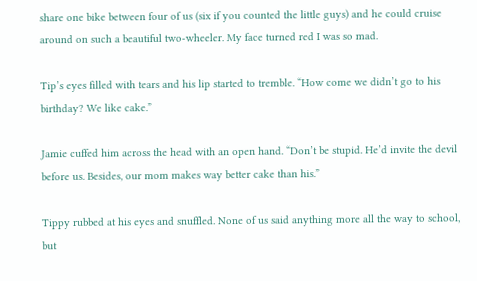share one bike between four of us (six if you counted the little guys) and he could cruise around on such a beautiful two-wheeler. My face turned red I was so mad.

Tip’s eyes filled with tears and his lip started to tremble. “How come we didn’t go to his birthday? We like cake.”

Jamie cuffed him across the head with an open hand. “Don’t be stupid. He’d invite the devil before us. Besides, our mom makes way better cake than his.”

Tippy rubbed at his eyes and snuffled. None of us said anything more all the way to school, but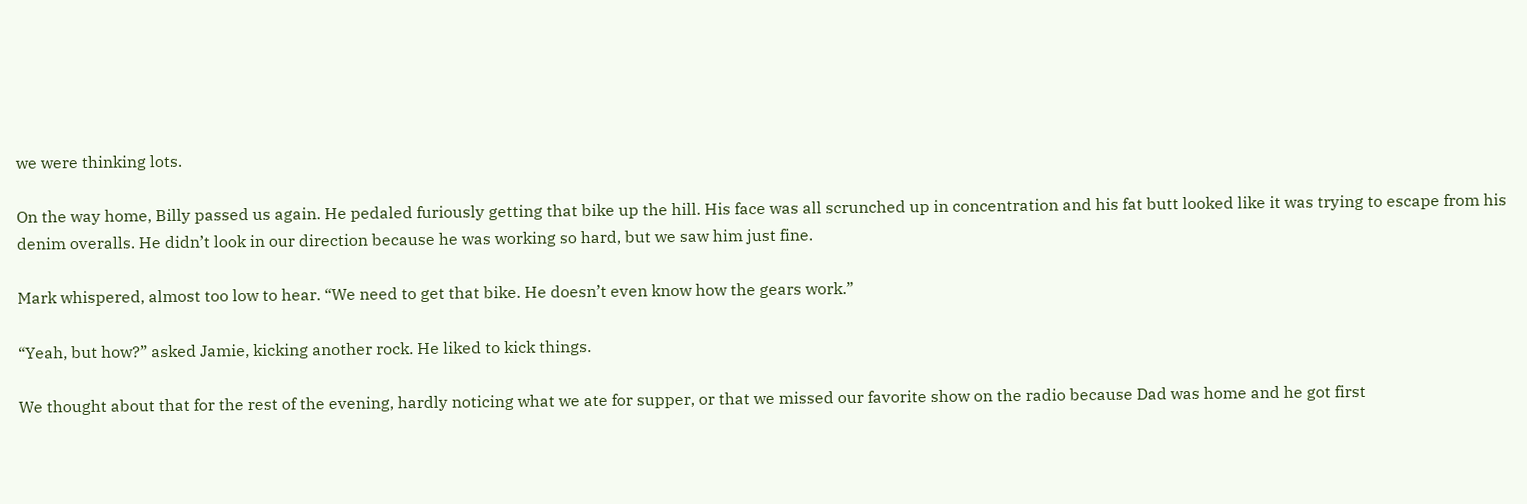we were thinking lots.

On the way home, Billy passed us again. He pedaled furiously getting that bike up the hill. His face was all scrunched up in concentration and his fat butt looked like it was trying to escape from his denim overalls. He didn’t look in our direction because he was working so hard, but we saw him just fine.

Mark whispered, almost too low to hear. “We need to get that bike. He doesn’t even know how the gears work.”

“Yeah, but how?” asked Jamie, kicking another rock. He liked to kick things.

We thought about that for the rest of the evening, hardly noticing what we ate for supper, or that we missed our favorite show on the radio because Dad was home and he got first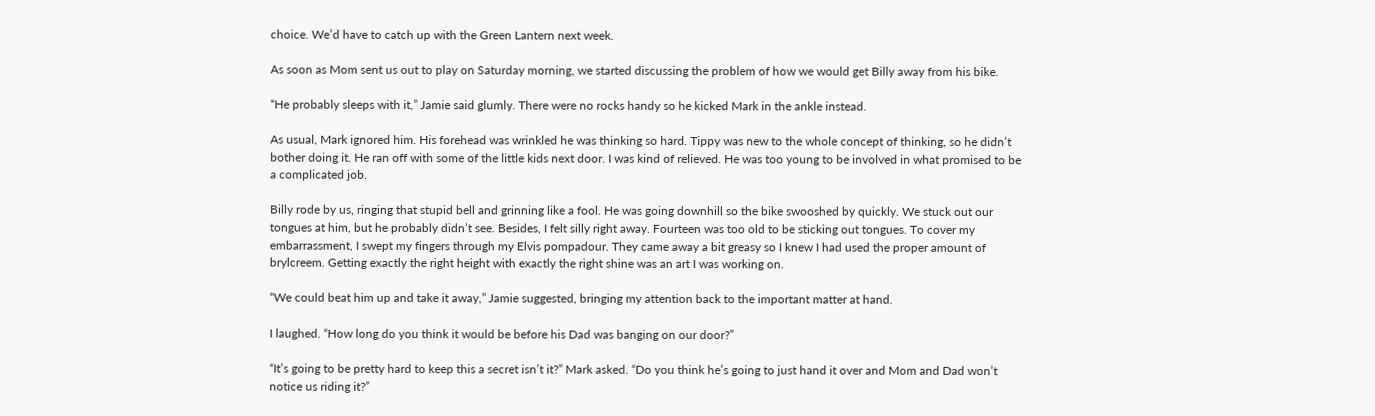choice. We’d have to catch up with the Green Lantern next week.

As soon as Mom sent us out to play on Saturday morning, we started discussing the problem of how we would get Billy away from his bike.

“He probably sleeps with it,” Jamie said glumly. There were no rocks handy so he kicked Mark in the ankle instead.

As usual, Mark ignored him. His forehead was wrinkled he was thinking so hard. Tippy was new to the whole concept of thinking, so he didn’t bother doing it. He ran off with some of the little kids next door. I was kind of relieved. He was too young to be involved in what promised to be a complicated job.

Billy rode by us, ringing that stupid bell and grinning like a fool. He was going downhill so the bike swooshed by quickly. We stuck out our tongues at him, but he probably didn’t see. Besides, I felt silly right away. Fourteen was too old to be sticking out tongues. To cover my embarrassment, I swept my fingers through my Elvis pompadour. They came away a bit greasy so I knew I had used the proper amount of brylcreem. Getting exactly the right height with exactly the right shine was an art I was working on.

“We could beat him up and take it away,” Jamie suggested, bringing my attention back to the important matter at hand.

I laughed. “How long do you think it would be before his Dad was banging on our door?”

“It’s going to be pretty hard to keep this a secret isn’t it?” Mark asked. “Do you think he’s going to just hand it over and Mom and Dad won’t notice us riding it?”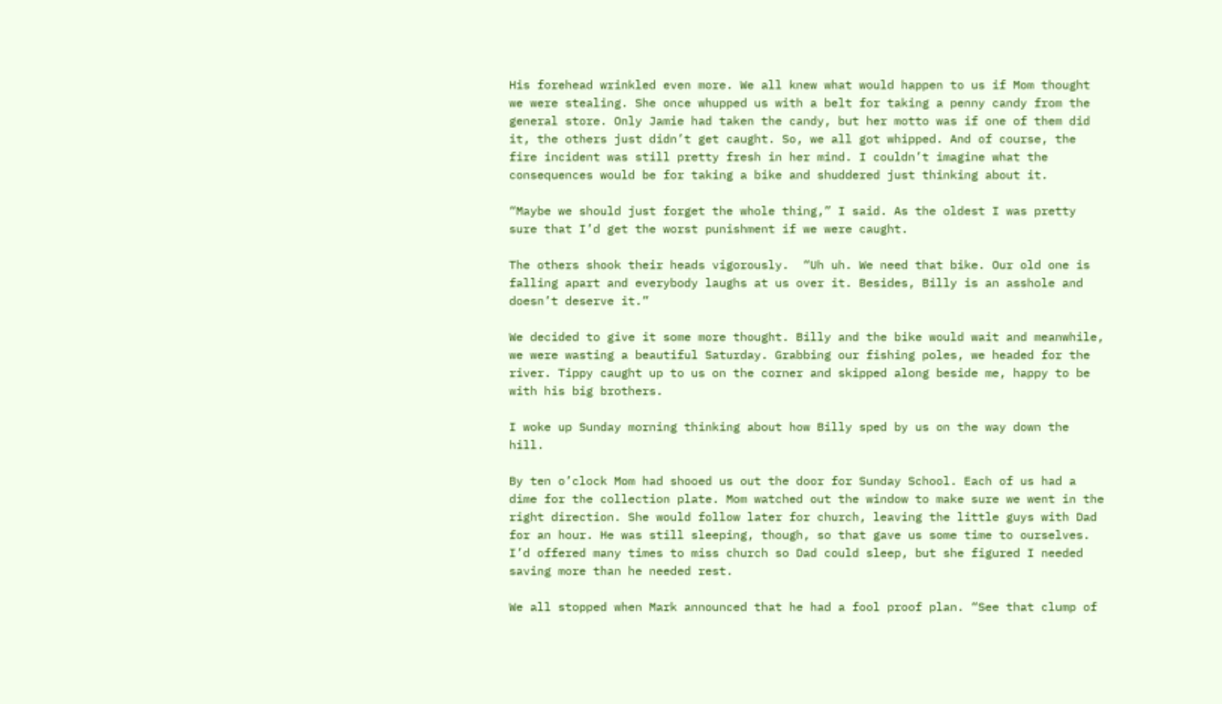His forehead wrinkled even more. We all knew what would happen to us if Mom thought we were stealing. She once whupped us with a belt for taking a penny candy from the general store. Only Jamie had taken the candy, but her motto was if one of them did it, the others just didn’t get caught. So, we all got whipped. And of course, the fire incident was still pretty fresh in her mind. I couldn’t imagine what the consequences would be for taking a bike and shuddered just thinking about it.

“Maybe we should just forget the whole thing,” I said. As the oldest I was pretty sure that I’d get the worst punishment if we were caught.

The others shook their heads vigorously.  “Uh uh. We need that bike. Our old one is falling apart and everybody laughs at us over it. Besides, Billy is an asshole and doesn’t deserve it.”

We decided to give it some more thought. Billy and the bike would wait and meanwhile, we were wasting a beautiful Saturday. Grabbing our fishing poles, we headed for the river. Tippy caught up to us on the corner and skipped along beside me, happy to be with his big brothers.

I woke up Sunday morning thinking about how Billy sped by us on the way down the hill.

By ten o’clock Mom had shooed us out the door for Sunday School. Each of us had a dime for the collection plate. Mom watched out the window to make sure we went in the right direction. She would follow later for church, leaving the little guys with Dad for an hour. He was still sleeping, though, so that gave us some time to ourselves. I’d offered many times to miss church so Dad could sleep, but she figured I needed saving more than he needed rest.

We all stopped when Mark announced that he had a fool proof plan. “See that clump of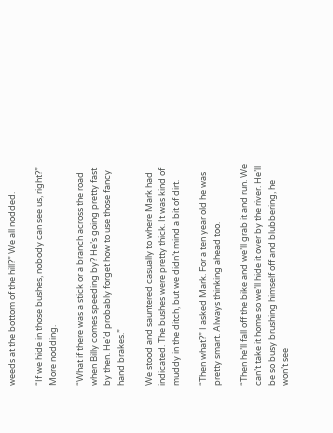weeds at the bottom of the hill?” We all nodded.

“If we hide in those bushes, nobody can see us, right?” More nodding.

“What if there was a stick or a branch across the road when Billy comes speeding by? He’s going pretty fast by then. He’d probably forget how to use those fancy hand brakes.”

We stood and sauntered casually to where Mark had indicated. The bushes were pretty thick. It was kind of muddy in the ditch, but we didn’t mind a bit of dirt.

“Then what?” I asked Mark. For a ten year old he was pretty smart. Always thinking ahead too.

“Then he’ll fall off the bike and we’ll grab it and run. We can’t take it home so we’ll hide it over by the river. He’ll be so busy brushing himself off and blubbering, he won’t see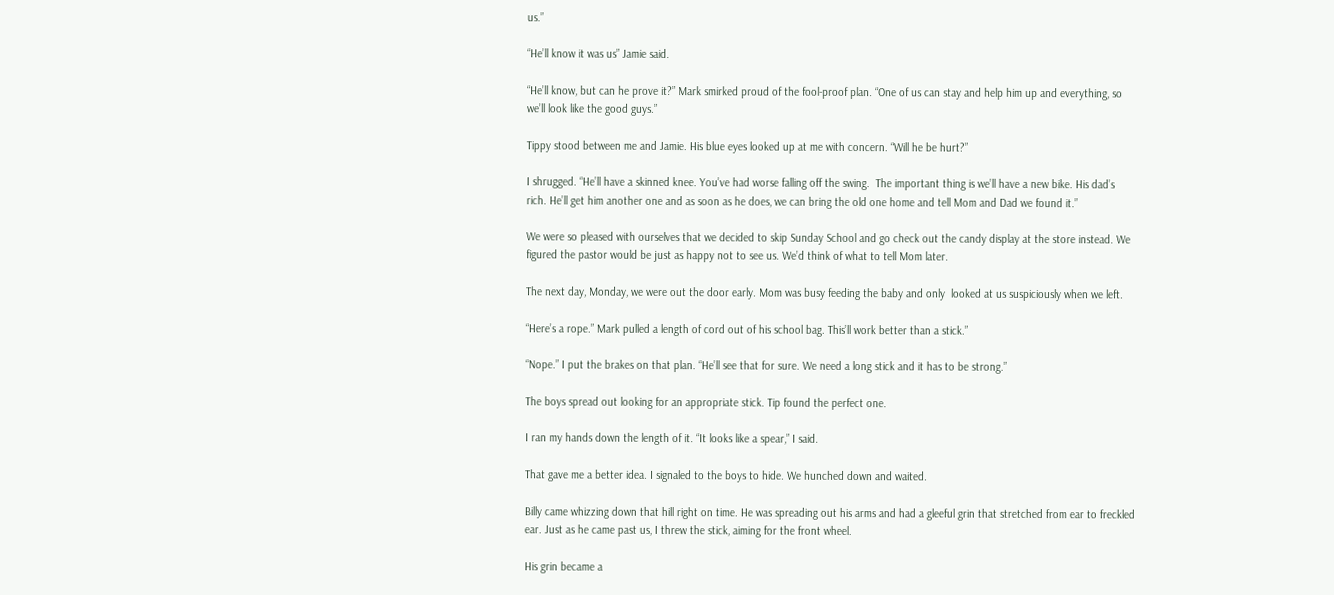us.”

“He’ll know it was us” Jamie said.

“He’ll know, but can he prove it?” Mark smirked proud of the fool-proof plan. “One of us can stay and help him up and everything, so we’ll look like the good guys.”

Tippy stood between me and Jamie. His blue eyes looked up at me with concern. “Will he be hurt?”

I shrugged. “He’ll have a skinned knee. You’ve had worse falling off the swing.  The important thing is we’ll have a new bike. His dad’s rich. He’ll get him another one and as soon as he does, we can bring the old one home and tell Mom and Dad we found it.”

We were so pleased with ourselves that we decided to skip Sunday School and go check out the candy display at the store instead. We figured the pastor would be just as happy not to see us. We’d think of what to tell Mom later.

The next day, Monday, we were out the door early. Mom was busy feeding the baby and only  looked at us suspiciously when we left.

“Here’s a rope.” Mark pulled a length of cord out of his school bag. This’ll work better than a stick.”

“Nope.” I put the brakes on that plan. “He’ll see that for sure. We need a long stick and it has to be strong.”

The boys spread out looking for an appropriate stick. Tip found the perfect one.

I ran my hands down the length of it. “It looks like a spear,” I said.

That gave me a better idea. I signaled to the boys to hide. We hunched down and waited.

Billy came whizzing down that hill right on time. He was spreading out his arms and had a gleeful grin that stretched from ear to freckled ear. Just as he came past us, I threw the stick, aiming for the front wheel.

His grin became a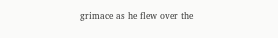grimace as he flew over the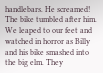handlebars. He screamed! The bike tumbled after him. We leaped to our feet and watched in horror as Billy and his bike smashed into the big elm. They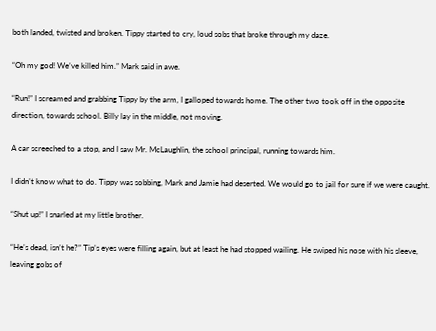both landed, twisted and broken. Tippy started to cry, loud sobs that broke through my daze.

“Oh my god! We’ve killed him.” Mark said in awe.

“Run!” I screamed and grabbing Tippy by the arm, I galloped towards home. The other two took off in the opposite direction, towards school. Billy lay in the middle, not moving.

A car screeched to a stop, and I saw Mr. McLaughlin, the school principal, running towards him.

I didn’t know what to do. Tippy was sobbing, Mark and Jamie had deserted. We would go to jail for sure if we were caught.

“Shut up!” I snarled at my little brother.

“He’s dead, isn’t he?” Tip’s eyes were filling again, but at least he had stopped wailing. He swiped his nose with his sleeve, leaving gobs of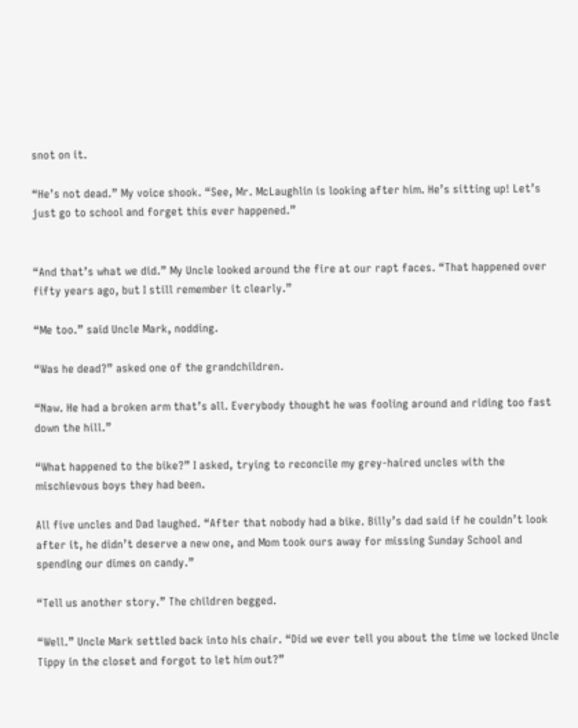snot on it.

“He’s not dead.” My voice shook. “See, Mr. McLaughlin is looking after him. He’s sitting up! Let’s just go to school and forget this ever happened.”


“And that’s what we did.” My Uncle looked around the fire at our rapt faces. “That happened over fifty years ago, but I still remember it clearly.”

“Me too.” said Uncle Mark, nodding.

“Was he dead?” asked one of the grandchildren.

“Naw. He had a broken arm that’s all. Everybody thought he was fooling around and riding too fast down the hill.”

“What happened to the bike?” I asked, trying to reconcile my grey-haired uncles with the mischievous boys they had been.

All five uncles and Dad laughed. “After that nobody had a bike. Billy’s dad said if he couldn’t look after it, he didn’t deserve a new one, and Mom took ours away for missing Sunday School and spending our dimes on candy.”

“Tell us another story.” The children begged.

“Well.” Uncle Mark settled back into his chair. “Did we ever tell you about the time we locked Uncle Tippy in the closet and forgot to let him out?”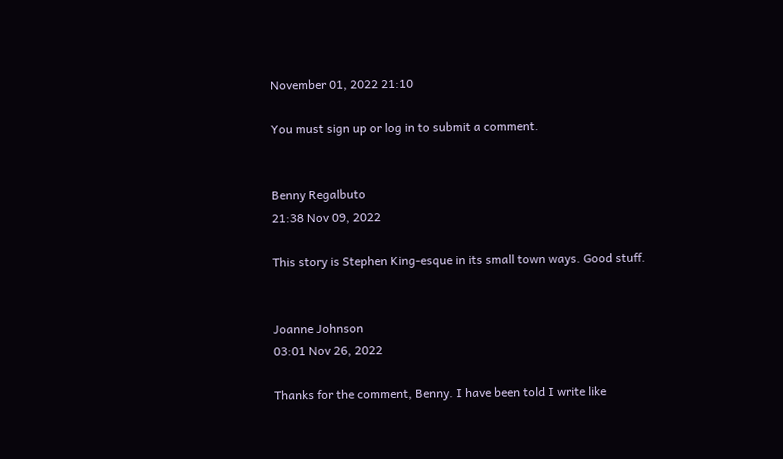November 01, 2022 21:10

You must sign up or log in to submit a comment.


Benny Regalbuto
21:38 Nov 09, 2022

This story is Stephen King-esque in its small town ways. Good stuff.


Joanne Johnson
03:01 Nov 26, 2022

Thanks for the comment, Benny. I have been told I write like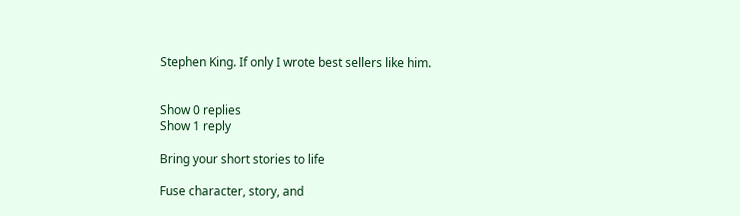Stephen King. If only I wrote best sellers like him.


Show 0 replies
Show 1 reply

Bring your short stories to life

Fuse character, story, and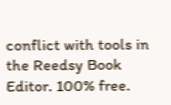conflict with tools in the Reedsy Book Editor. 100% free.